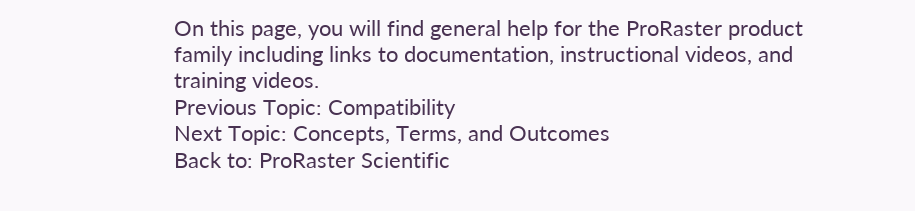On this page, you will find general help for the ProRaster product family including links to documentation, instructional videos, and training videos.
Previous Topic: Compatibility
Next Topic: Concepts, Terms, and Outcomes
Back to: ProRaster Scientific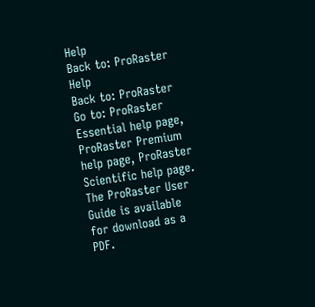Help
Back to: ProRaster Help
Back to: ProRaster
Go to: ProRaster Essential help page, ProRaster Premium help page, ProRaster Scientific help page.
The ProRaster User Guide is available for download as a PDF.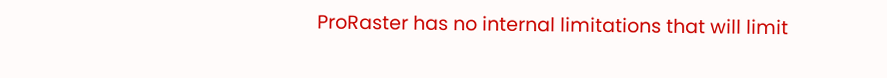ProRaster has no internal limitations that will limit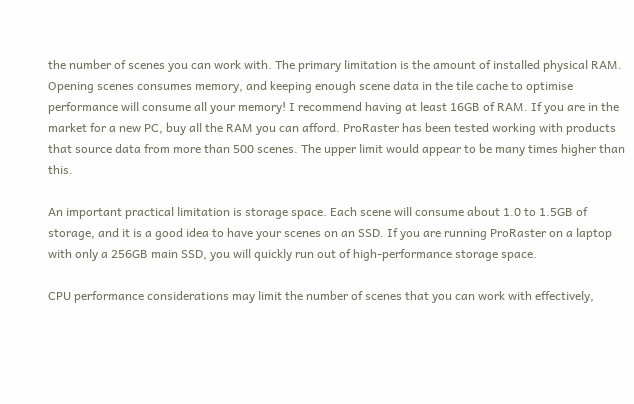the number of scenes you can work with. The primary limitation is the amount of installed physical RAM. Opening scenes consumes memory, and keeping enough scene data in the tile cache to optimise performance will consume all your memory! I recommend having at least 16GB of RAM. If you are in the market for a new PC, buy all the RAM you can afford. ProRaster has been tested working with products that source data from more than 500 scenes. The upper limit would appear to be many times higher than this.

An important practical limitation is storage space. Each scene will consume about 1.0 to 1.5GB of storage, and it is a good idea to have your scenes on an SSD. If you are running ProRaster on a laptop with only a 256GB main SSD, you will quickly run out of high-performance storage space.

CPU performance considerations may limit the number of scenes that you can work with effectively,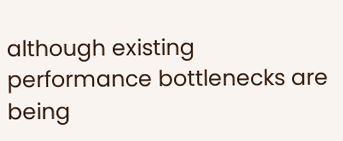although existing performance bottlenecks are being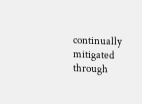continually mitigated through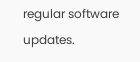regular software updates.